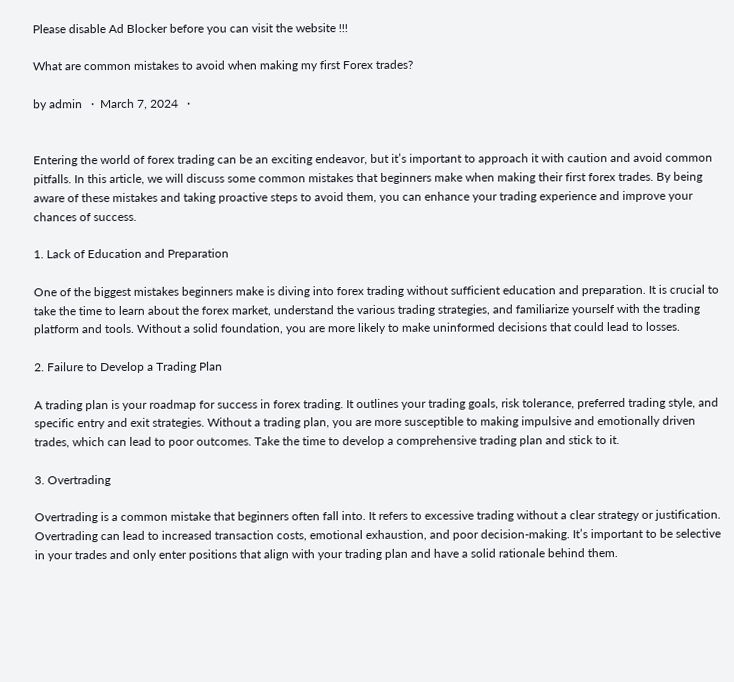Please disable Ad Blocker before you can visit the website !!!

What are common mistakes to avoid when making my first Forex trades?

by admin   ·  March 7, 2024   ·


Entering the world of forex trading can be an exciting endeavor, but it’s important to approach it with caution and avoid common pitfalls. In this article, we will discuss some common mistakes that beginners make when making their first forex trades. By being aware of these mistakes and taking proactive steps to avoid them, you can enhance your trading experience and improve your chances of success.

1. Lack of Education and Preparation

One of the biggest mistakes beginners make is diving into forex trading without sufficient education and preparation. It is crucial to take the time to learn about the forex market, understand the various trading strategies, and familiarize yourself with the trading platform and tools. Without a solid foundation, you are more likely to make uninformed decisions that could lead to losses.

2. Failure to Develop a Trading Plan

A trading plan is your roadmap for success in forex trading. It outlines your trading goals, risk tolerance, preferred trading style, and specific entry and exit strategies. Without a trading plan, you are more susceptible to making impulsive and emotionally driven trades, which can lead to poor outcomes. Take the time to develop a comprehensive trading plan and stick to it.

3. Overtrading

Overtrading is a common mistake that beginners often fall into. It refers to excessive trading without a clear strategy or justification. Overtrading can lead to increased transaction costs, emotional exhaustion, and poor decision-making. It’s important to be selective in your trades and only enter positions that align with your trading plan and have a solid rationale behind them.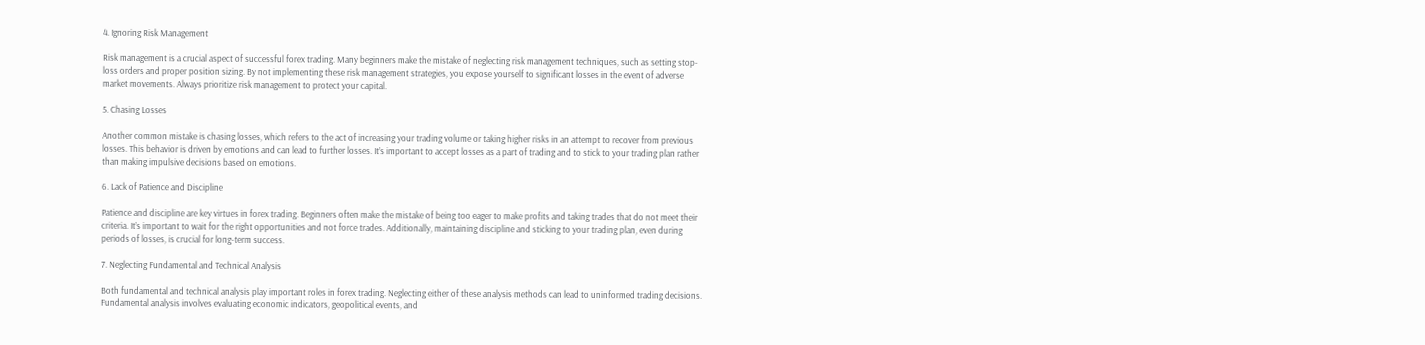4. Ignoring Risk Management

Risk management is a crucial aspect of successful forex trading. Many beginners make the mistake of neglecting risk management techniques, such as setting stop-loss orders and proper position sizing. By not implementing these risk management strategies, you expose yourself to significant losses in the event of adverse market movements. Always prioritize risk management to protect your capital.

5. Chasing Losses

Another common mistake is chasing losses, which refers to the act of increasing your trading volume or taking higher risks in an attempt to recover from previous losses. This behavior is driven by emotions and can lead to further losses. It’s important to accept losses as a part of trading and to stick to your trading plan rather than making impulsive decisions based on emotions.

6. Lack of Patience and Discipline

Patience and discipline are key virtues in forex trading. Beginners often make the mistake of being too eager to make profits and taking trades that do not meet their criteria. It’s important to wait for the right opportunities and not force trades. Additionally, maintaining discipline and sticking to your trading plan, even during periods of losses, is crucial for long-term success.

7. Neglecting Fundamental and Technical Analysis

Both fundamental and technical analysis play important roles in forex trading. Neglecting either of these analysis methods can lead to uninformed trading decisions. Fundamental analysis involves evaluating economic indicators, geopolitical events, and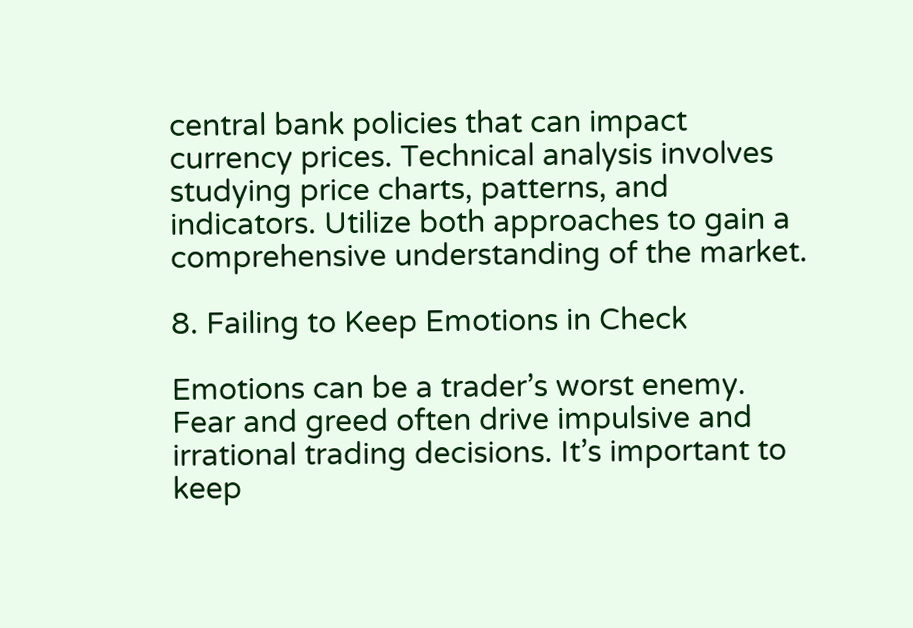central bank policies that can impact currency prices. Technical analysis involves studying price charts, patterns, and indicators. Utilize both approaches to gain a comprehensive understanding of the market.

8. Failing to Keep Emotions in Check

Emotions can be a trader’s worst enemy. Fear and greed often drive impulsive and irrational trading decisions. It’s important to keep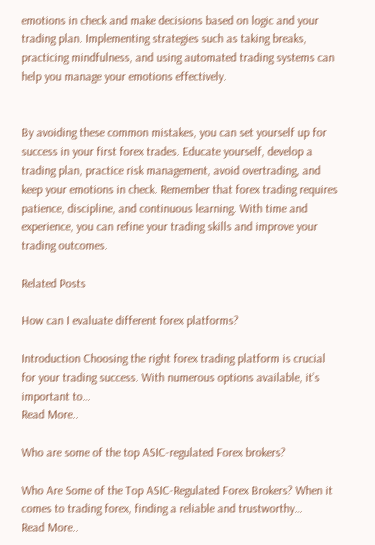emotions in check and make decisions based on logic and your trading plan. Implementing strategies such as taking breaks, practicing mindfulness, and using automated trading systems can help you manage your emotions effectively.


By avoiding these common mistakes, you can set yourself up for success in your first forex trades. Educate yourself, develop a trading plan, practice risk management, avoid overtrading, and keep your emotions in check. Remember that forex trading requires patience, discipline, and continuous learning. With time and experience, you can refine your trading skills and improve your trading outcomes.

Related Posts

How can I evaluate different forex platforms?

Introduction Choosing the right forex trading platform is crucial for your trading success. With numerous options available, it’s important to…
Read More..

Who are some of the top ASIC-regulated Forex brokers?

Who Are Some of the Top ASIC-Regulated Forex Brokers? When it comes to trading forex, finding a reliable and trustworthy…
Read More..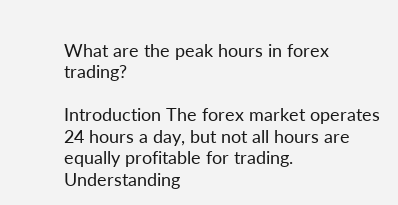What are the peak hours in forex trading?

Introduction The forex market operates 24 hours a day, but not all hours are equally profitable for trading. Understanding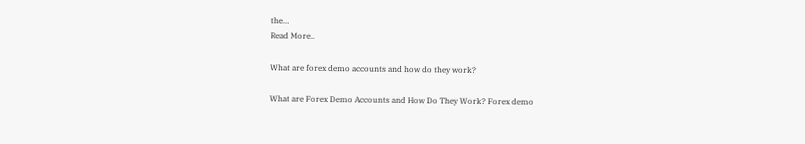the…
Read More..

What are forex demo accounts and how do they work?

What are Forex Demo Accounts and How Do They Work? Forex demo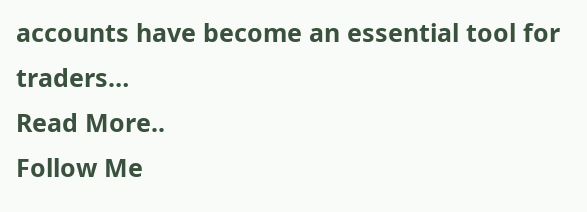accounts have become an essential tool for traders…
Read More..
Follow Me